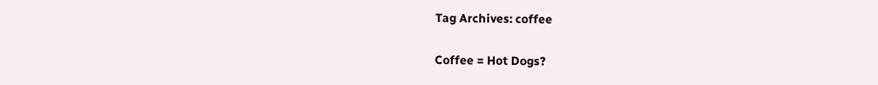Tag Archives: coffee

Coffee = Hot Dogs?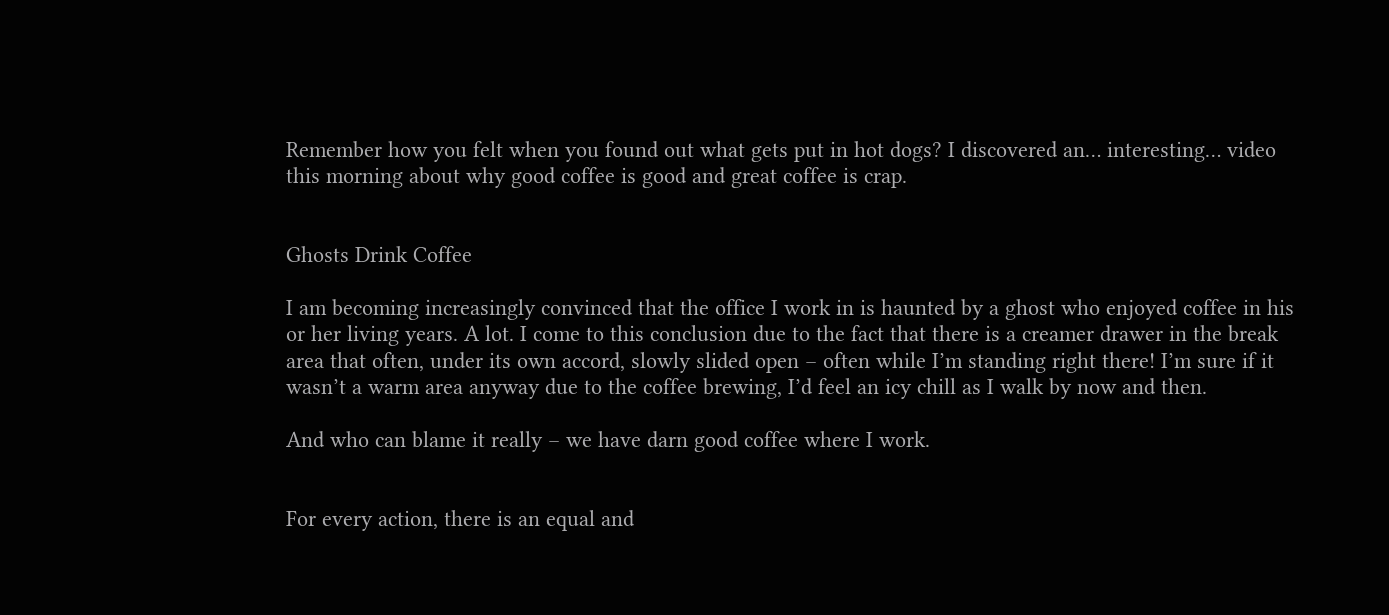Remember how you felt when you found out what gets put in hot dogs? I discovered an… interesting… video this morning about why good coffee is good and great coffee is crap.


Ghosts Drink Coffee

I am becoming increasingly convinced that the office I work in is haunted by a ghost who enjoyed coffee in his or her living years. A lot. I come to this conclusion due to the fact that there is a creamer drawer in the break area that often, under its own accord, slowly slided open – often while I’m standing right there! I’m sure if it wasn’t a warm area anyway due to the coffee brewing, I’d feel an icy chill as I walk by now and then.

And who can blame it really – we have darn good coffee where I work.


For every action, there is an equal and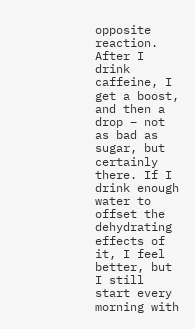opposite reaction. After I drink caffeine, I get a boost, and then a drop – not as bad as sugar, but certainly there. If I drink enough water to offset the dehydrating effects of it, I feel better, but I still start every morning with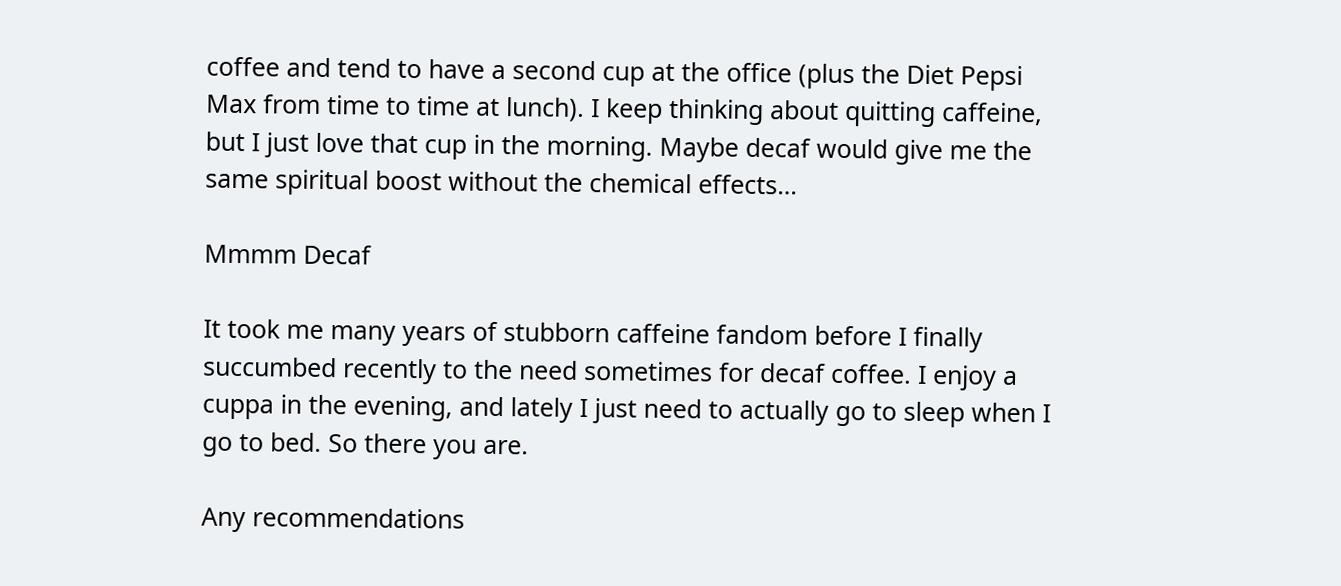coffee and tend to have a second cup at the office (plus the Diet Pepsi Max from time to time at lunch). I keep thinking about quitting caffeine, but I just love that cup in the morning. Maybe decaf would give me the same spiritual boost without the chemical effects…

Mmmm Decaf

It took me many years of stubborn caffeine fandom before I finally succumbed recently to the need sometimes for decaf coffee. I enjoy a cuppa in the evening, and lately I just need to actually go to sleep when I go to bed. So there you are.

Any recommendations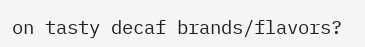on tasty decaf brands/flavors?